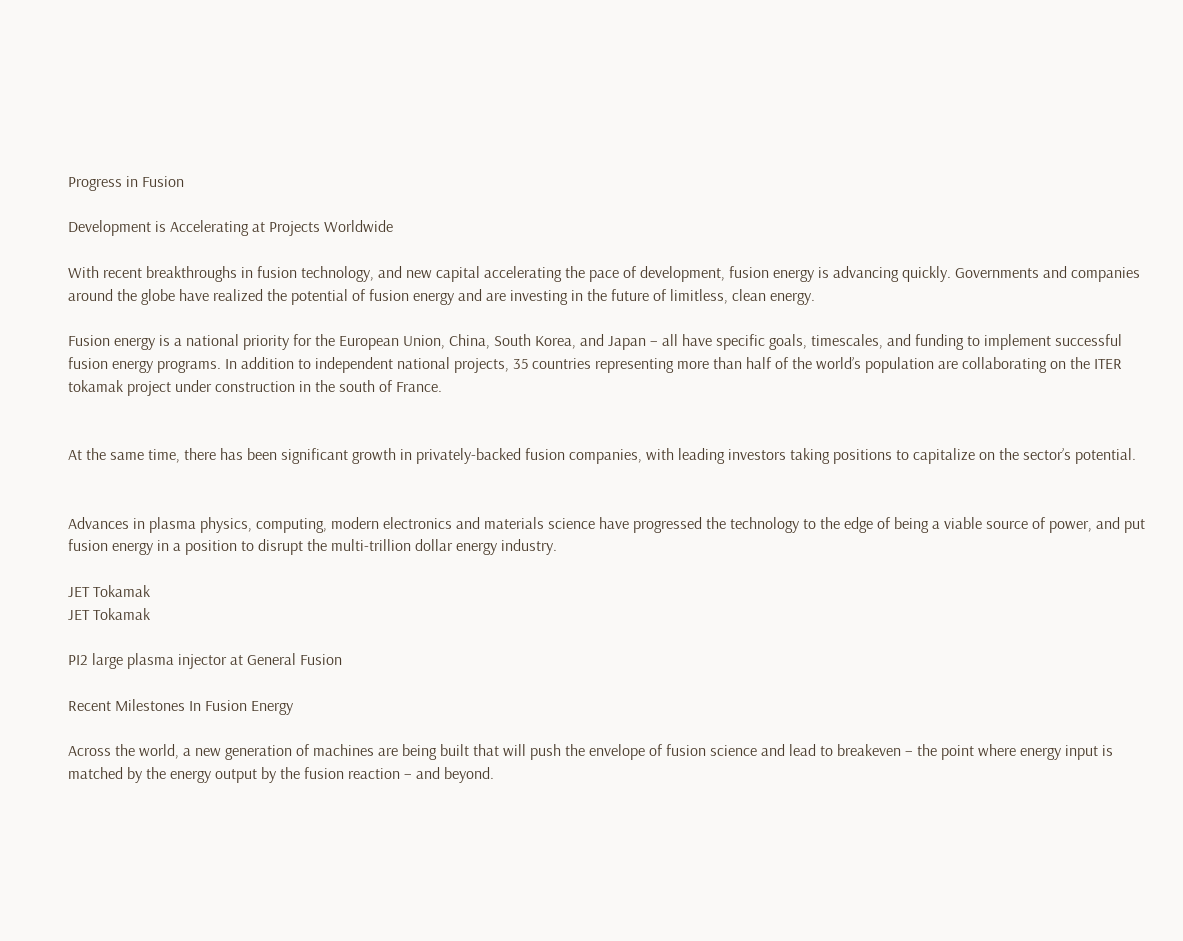Progress in Fusion

Development is Accelerating at Projects Worldwide

With recent breakthroughs in fusion technology, and new capital accelerating the pace of development, fusion energy is advancing quickly. Governments and companies around the globe have realized the potential of fusion energy and are investing in the future of limitless, clean energy.

Fusion energy is a national priority for the European Union, China, South Korea, and Japan – all have specific goals, timescales, and funding to implement successful fusion energy programs. In addition to independent national projects, 35 countries representing more than half of the world’s population are collaborating on the ITER tokamak project under construction in the south of France.


At the same time, there has been significant growth in privately-backed fusion companies, with leading investors taking positions to capitalize on the sector’s potential.


Advances in plasma physics, computing, modern electronics and materials science have progressed the technology to the edge of being a viable source of power, and put fusion energy in a position to disrupt the multi-trillion dollar energy industry.

JET Tokamak
JET Tokamak

PI2 large plasma injector at General Fusion

Recent Milestones In Fusion Energy

Across the world, a new generation of machines are being built that will push the envelope of fusion science and lead to breakeven – the point where energy input is matched by the energy output by the fusion reaction – and beyond.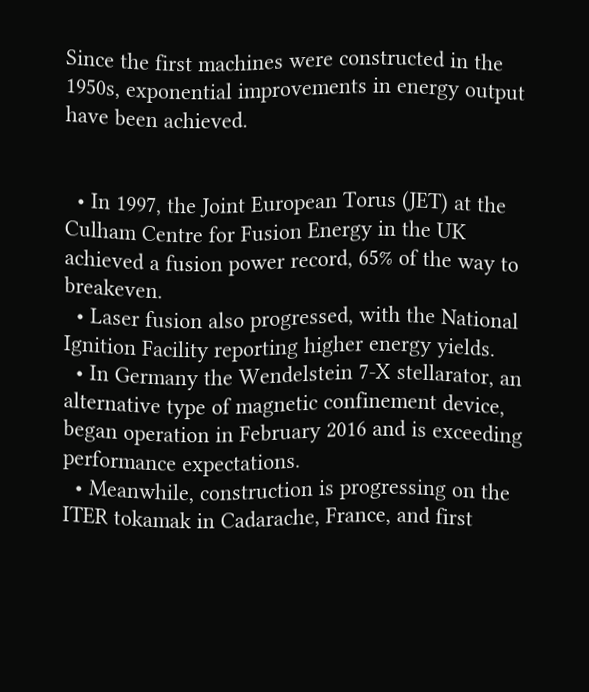Since the first machines were constructed in the 1950s, exponential improvements in energy output have been achieved.


  • In 1997, the Joint European Torus (JET) at the Culham Centre for Fusion Energy in the UK achieved a fusion power record, 65% of the way to breakeven.
  • Laser fusion also progressed, with the National Ignition Facility reporting higher energy yields.
  • In Germany the Wendelstein 7-X stellarator, an alternative type of magnetic confinement device, began operation in February 2016 and is exceeding performance expectations.
  • Meanwhile, construction is progressing on the ITER tokamak in Cadarache, France, and first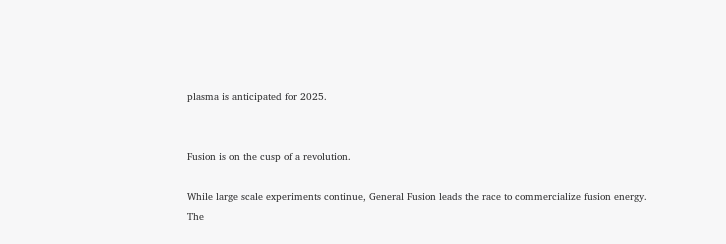plasma is anticipated for 2025.


Fusion is on the cusp of a revolution.

While large scale experiments continue, General Fusion leads the race to commercialize fusion energy. The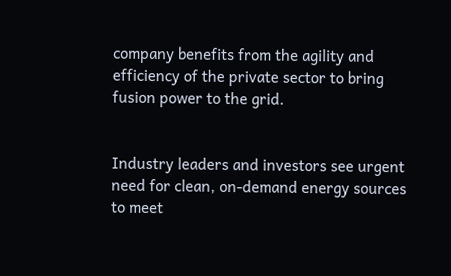company benefits from the agility and efficiency of the private sector to bring fusion power to the grid.


Industry leaders and investors see urgent need for clean, on-demand energy sources to meet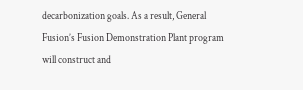decarbonization goals. As a result, General Fusion’s Fusion Demonstration Plant program will construct and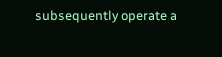subsequently operate a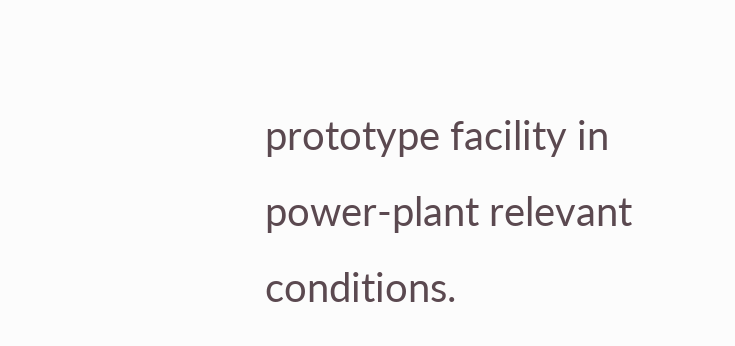prototype facility in power-plant relevant conditions.